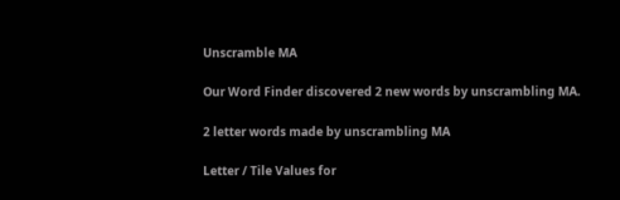Unscramble MA

Our Word Finder discovered 2 new words by unscrambling MA.

2 letter words made by unscrambling MA

Letter / Tile Values for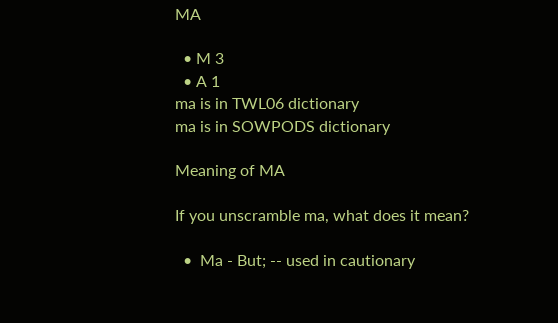MA

  • M 3
  • A 1
ma is in TWL06 dictionary
ma is in SOWPODS dictionary

Meaning of MA

If you unscramble ma, what does it mean?

  •  Ma - But; -- used in cautionary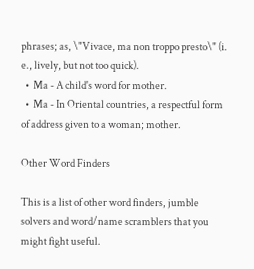phrases; as, \"Vivace, ma non troppo presto\" (i. e., lively, but not too quick).
  •  Ma - A child's word for mother.
  •  Ma - In Oriental countries, a respectful form of address given to a woman; mother.

Other Word Finders

This is a list of other word finders, jumble solvers and word/name scramblers that you might fight useful.